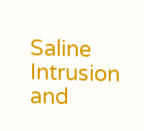Saline Intrusion and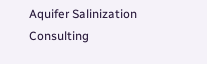Aquifer Salinization Consulting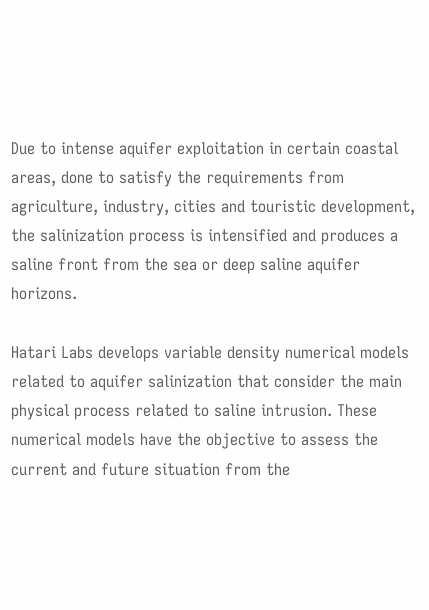Due to intense aquifer exploitation in certain coastal areas, done to satisfy the requirements from agriculture, industry, cities and touristic development, the salinization process is intensified and produces a saline front from the sea or deep saline aquifer horizons.

Hatari Labs develops variable density numerical models related to aquifer salinization that consider the main physical process related to saline intrusion. These numerical models have the objective to assess the current and future situation from the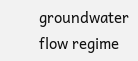groundwater flow regime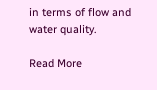in terms of flow and water quality.

Read More